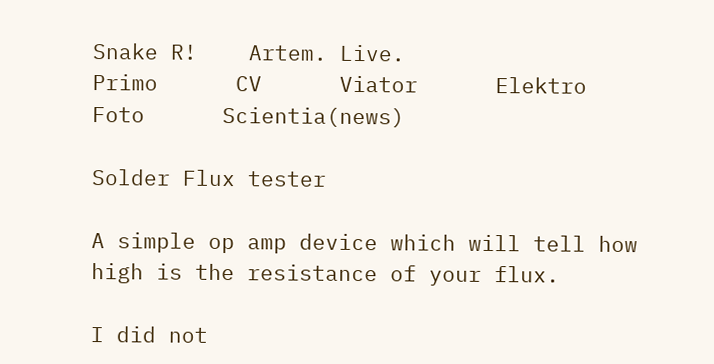Snake R!    Artem. Live.
Primo      CV      Viator      Elektro      Foto      Scientia(news)

Solder Flux tester

A simple op amp device which will tell how high is the resistance of your flux.

I did not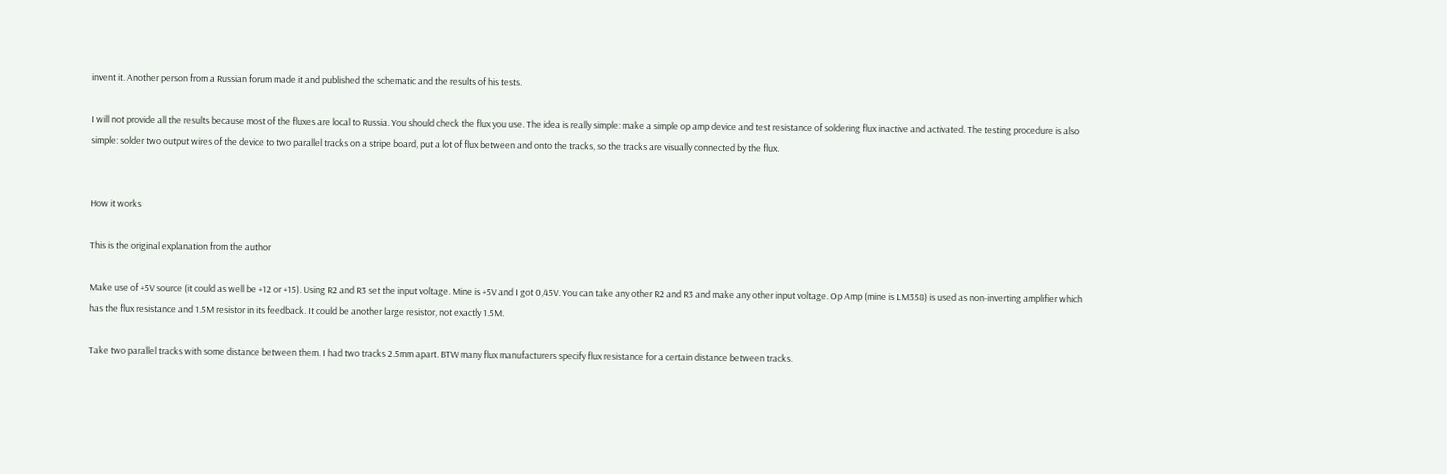invent it. Another person from a Russian forum made it and published the schematic and the results of his tests.

I will not provide all the results because most of the fluxes are local to Russia. You should check the flux you use. The idea is really simple: make a simple op amp device and test resistance of soldering flux inactive and activated. The testing procedure is also simple: solder two output wires of the device to two parallel tracks on a stripe board, put a lot of flux between and onto the tracks, so the tracks are visually connected by the flux.


How it works

This is the original explanation from the author

Make use of +5V source (it could as well be +12 or +15). Using R2 and R3 set the input voltage. Mine is +5V and I got 0,45V. You can take any other R2 and R3 and make any other input voltage. Op Amp (mine is LM358) is used as non-inverting amplifier which has the flux resistance and 1.5M resistor in its feedback. It could be another large resistor, not exactly 1.5M.

Take two parallel tracks with some distance between them. I had two tracks 2.5mm apart. BTW many flux manufacturers specify flux resistance for a certain distance between tracks.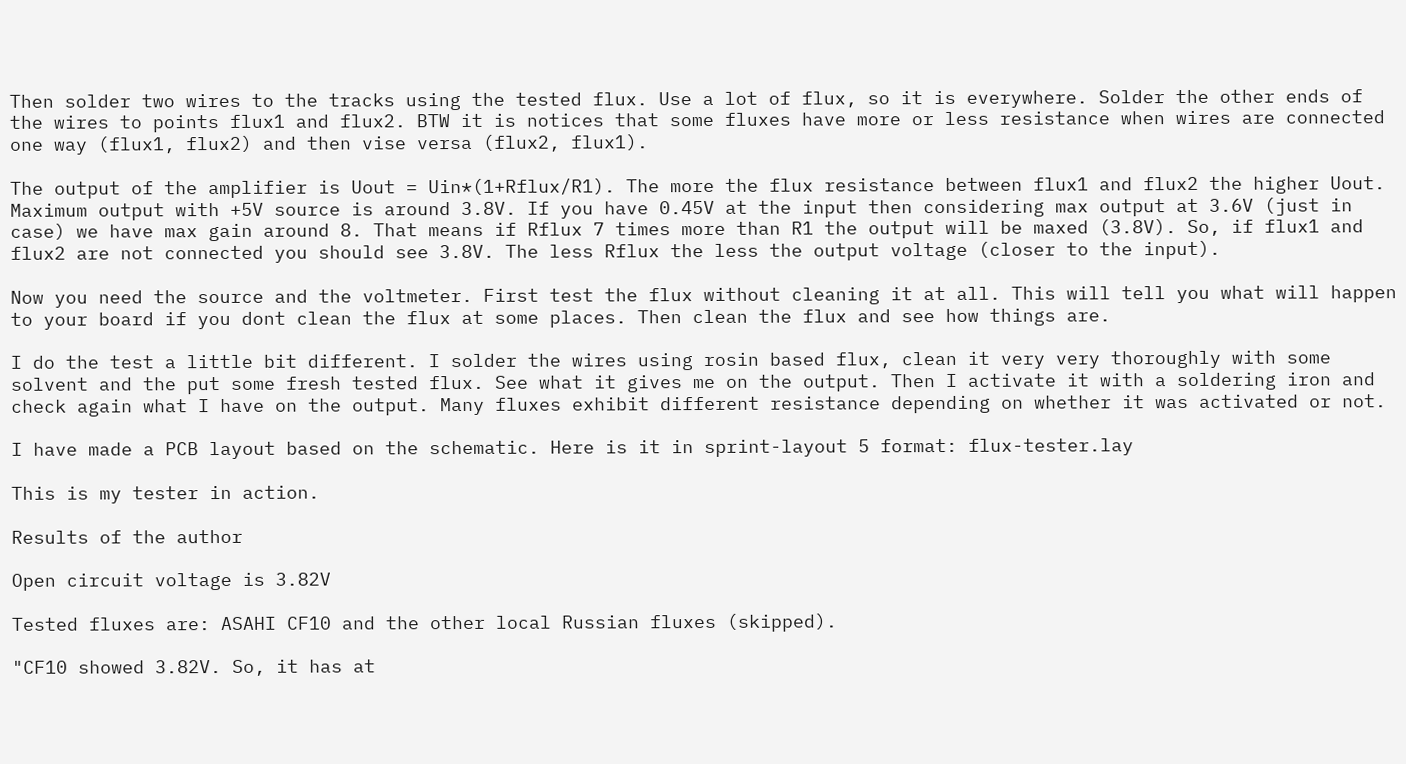Then solder two wires to the tracks using the tested flux. Use a lot of flux, so it is everywhere. Solder the other ends of the wires to points flux1 and flux2. BTW it is notices that some fluxes have more or less resistance when wires are connected one way (flux1, flux2) and then vise versa (flux2, flux1).

The output of the amplifier is Uout = Uin*(1+Rflux/R1). The more the flux resistance between flux1 and flux2 the higher Uout. Maximum output with +5V source is around 3.8V. If you have 0.45V at the input then considering max output at 3.6V (just in case) we have max gain around 8. That means if Rflux 7 times more than R1 the output will be maxed (3.8V). So, if flux1 and flux2 are not connected you should see 3.8V. The less Rflux the less the output voltage (closer to the input).

Now you need the source and the voltmeter. First test the flux without cleaning it at all. This will tell you what will happen to your board if you dont clean the flux at some places. Then clean the flux and see how things are.

I do the test a little bit different. I solder the wires using rosin based flux, clean it very very thoroughly with some solvent and the put some fresh tested flux. See what it gives me on the output. Then I activate it with a soldering iron and check again what I have on the output. Many fluxes exhibit different resistance depending on whether it was activated or not.

I have made a PCB layout based on the schematic. Here is it in sprint-layout 5 format: flux-tester.lay

This is my tester in action.

Results of the author

Open circuit voltage is 3.82V

Tested fluxes are: ASAHI CF10 and the other local Russian fluxes (skipped).

"CF10 showed 3.82V. So, it has at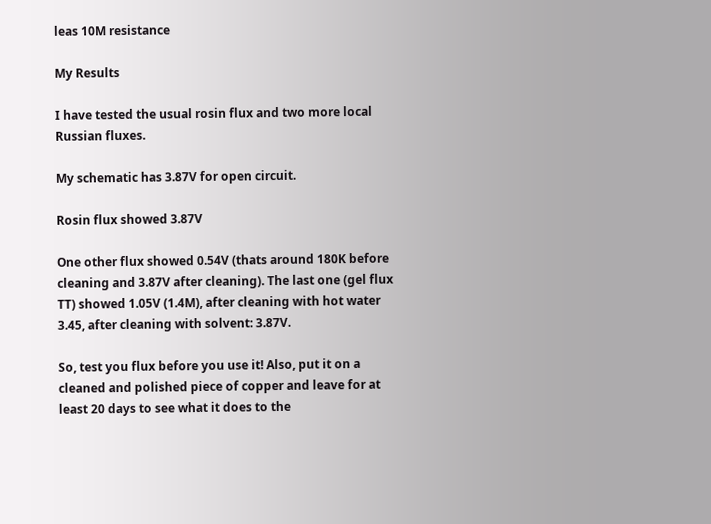leas 10M resistance

My Results

I have tested the usual rosin flux and two more local Russian fluxes.

My schematic has 3.87V for open circuit.

Rosin flux showed 3.87V

One other flux showed 0.54V (thats around 180K before cleaning and 3.87V after cleaning). The last one (gel flux TT) showed 1.05V (1.4M), after cleaning with hot water 3.45, after cleaning with solvent: 3.87V.

So, test you flux before you use it! Also, put it on a cleaned and polished piece of copper and leave for at least 20 days to see what it does to the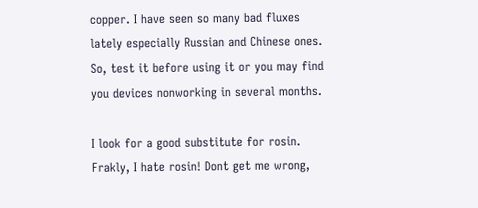copper. I have seen so many bad fluxes lately especially Russian and Chinese ones. So, test it before using it or you may find you devices nonworking in several months.

I look for a good substitute for rosin. Frakly, I hate rosin! Dont get me wrong,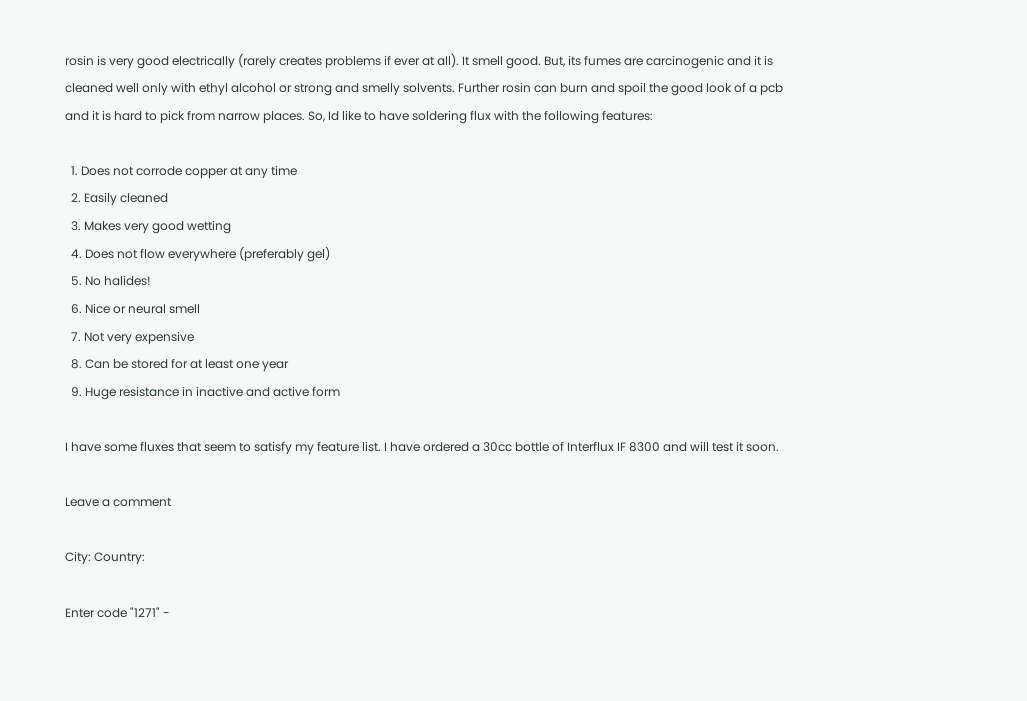rosin is very good electrically (rarely creates problems if ever at all). It smell good. But, its fumes are carcinogenic and it is cleaned well only with ethyl alcohol or strong and smelly solvents. Further rosin can burn and spoil the good look of a pcb and it is hard to pick from narrow places. So, Id like to have soldering flux with the following features:

  1. Does not corrode copper at any time
  2. Easily cleaned
  3. Makes very good wetting
  4. Does not flow everywhere (preferably gel)
  5. No halides!
  6. Nice or neural smell
  7. Not very expensive
  8. Can be stored for at least one year
  9. Huge resistance in inactive and active form

I have some fluxes that seem to satisfy my feature list. I have ordered a 30cc bottle of Interflux IF 8300 and will test it soon.

Leave a comment

City: Country:

Enter code "1271" -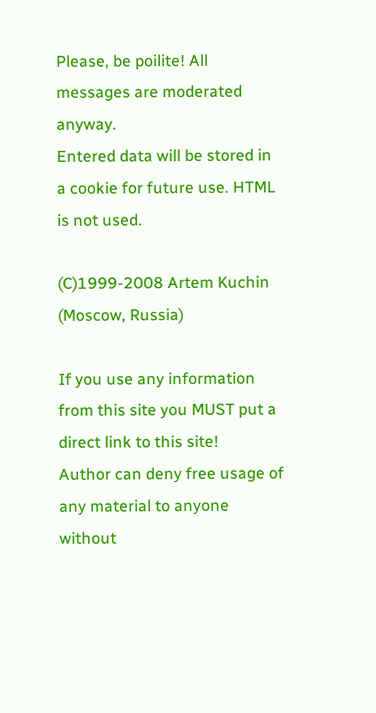Please, be poilite! All messages are moderated anyway.
Entered data will be stored in a cookie for future use. HTML is not used.

(C)1999-2008 Artem Kuchin (Moscow, Russia)

If you use any information from this site you MUST put a direct link to this site!
Author can deny free usage of any material to anyone without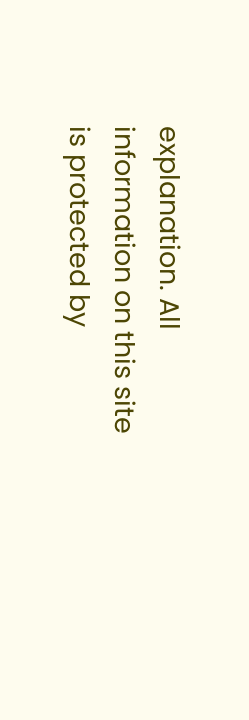explanation. All information on this site is protected by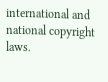international and national copyright laws.